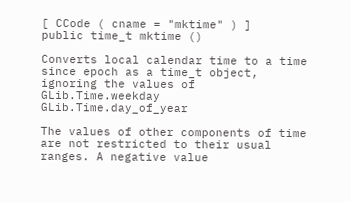[ CCode ( cname = "mktime" ) ]
public time_t mktime ()

Converts local calendar time to a time since epoch as a time_t object, ignoring the values of GLib.Time.weekday GLib.Time.day_of_year

The values of other components of time are not restricted to their usual ranges. A negative value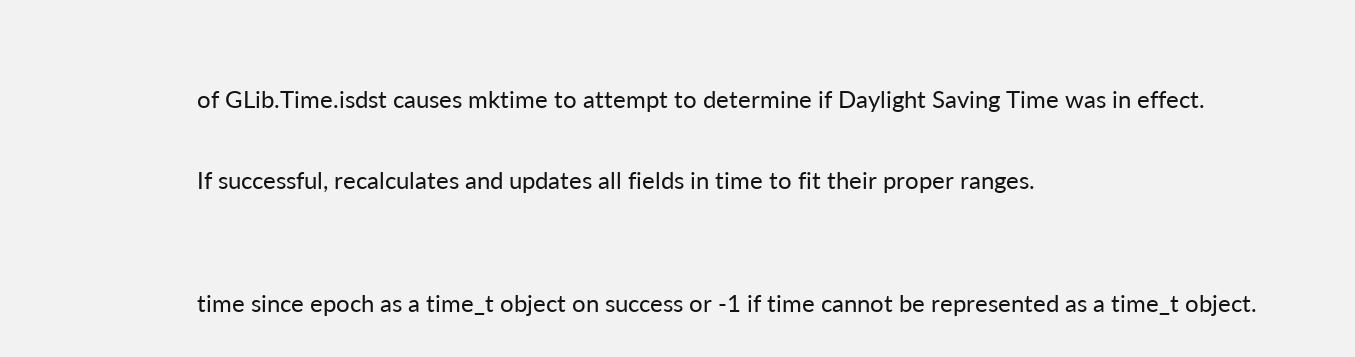of GLib.Time.isdst causes mktime to attempt to determine if Daylight Saving Time was in effect.

If successful, recalculates and updates all fields in time to fit their proper ranges.


time since epoch as a time_t object on success or -1 if time cannot be represented as a time_t object.